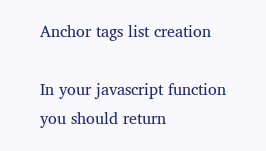Anchor tags list creation

In your javascript function you should return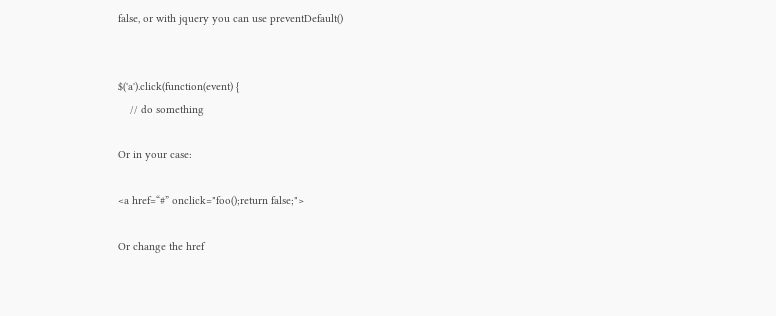false, or with jquery you can use preventDefault()


$('a').click(function(event) {
    // do something

Or in your case:

<a href=“#” onclick="foo();return false;">

Or change the href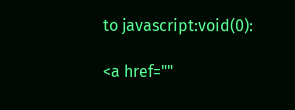to javascript:void(0):

<a href=""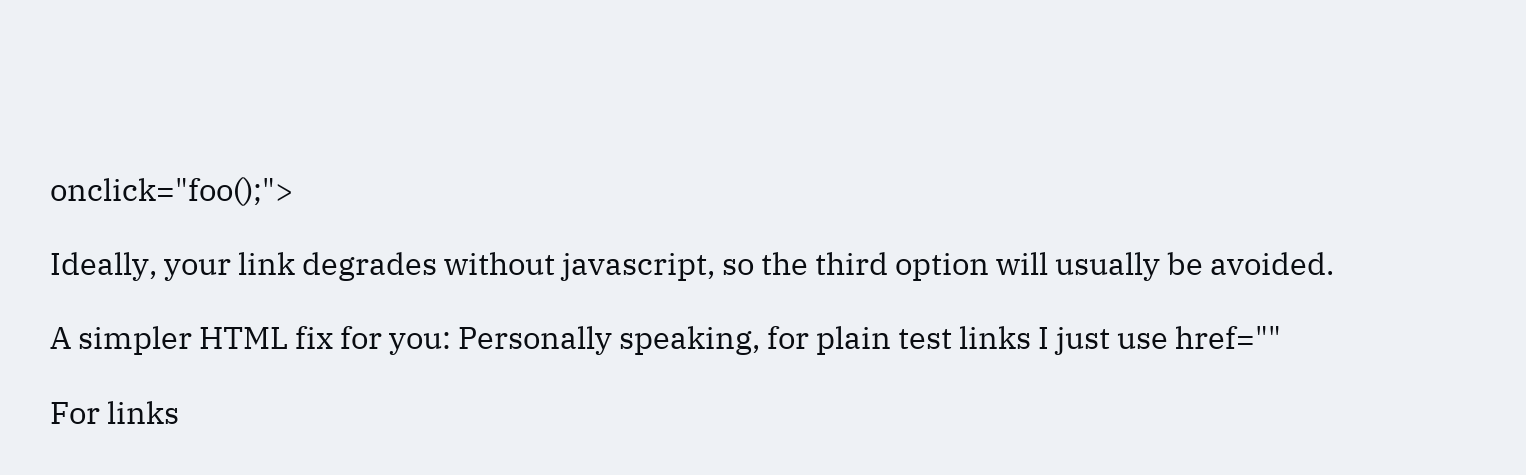onclick="foo();">

Ideally, your link degrades without javascript, so the third option will usually be avoided.

A simpler HTML fix for you: Personally speaking, for plain test links I just use href=""

For links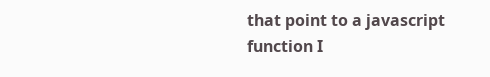that point to a javascript function I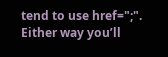tend to use href=";". Either way you’ll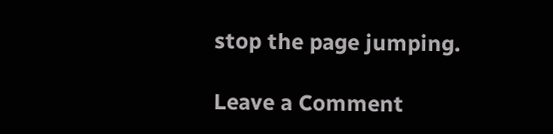stop the page jumping.

Leave a Comment